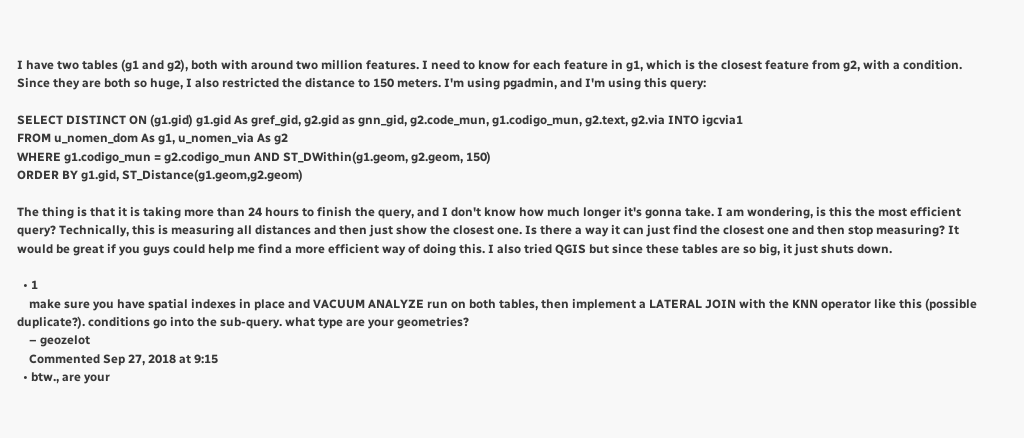I have two tables (g1 and g2), both with around two million features. I need to know for each feature in g1, which is the closest feature from g2, with a condition. Since they are both so huge, I also restricted the distance to 150 meters. I'm using pgadmin, and I'm using this query:

SELECT DISTINCT ON (g1.gid) g1.gid As gref_gid, g2.gid as gnn_gid, g2.code_mun, g1.codigo_mun, g2.text, g2.via INTO igcvia1
FROM u_nomen_dom As g1, u_nomen_via As g2
WHERE g1.codigo_mun = g2.codigo_mun AND ST_DWithin(g1.geom, g2.geom, 150)
ORDER BY g1.gid, ST_Distance(g1.geom,g2.geom)

The thing is that it is taking more than 24 hours to finish the query, and I don't know how much longer it's gonna take. I am wondering, is this the most efficient query? Technically, this is measuring all distances and then just show the closest one. Is there a way it can just find the closest one and then stop measuring? It would be great if you guys could help me find a more efficient way of doing this. I also tried QGIS but since these tables are so big, it just shuts down.

  • 1
    make sure you have spatial indexes in place and VACUUM ANALYZE run on both tables, then implement a LATERAL JOIN with the KNN operator like this (possible duplicate?). conditions go into the sub-query. what type are your geometries?
    – geozelot
    Commented Sep 27, 2018 at 9:15
  • btw., are your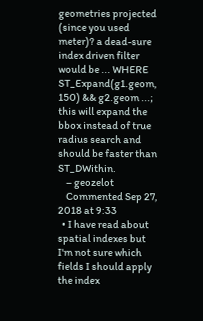geometries projected (since you used meter)? a dead-sure index driven filter would be ... WHERE ST_Expand(g1.geom, 150) && g2.geom ...; this will expand the bbox instead of true radius search and should be faster than ST_DWithin.
    – geozelot
    Commented Sep 27, 2018 at 9:33
  • I have read about spatial indexes but I'm not sure which fields I should apply the index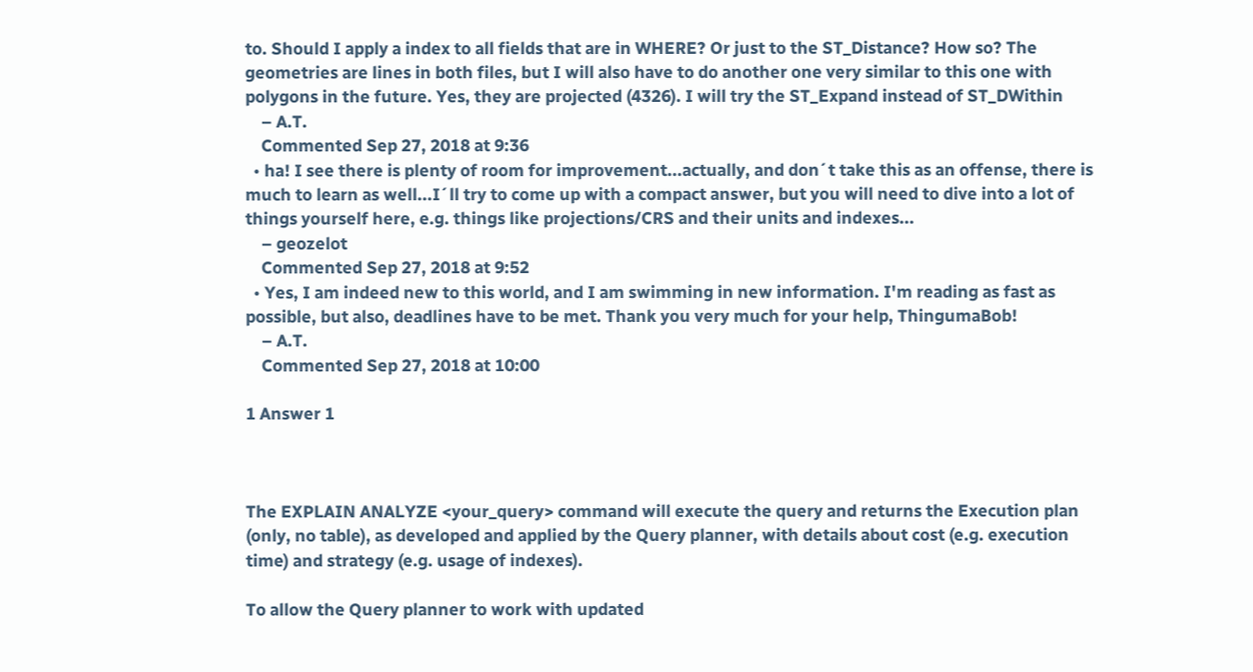to. Should I apply a index to all fields that are in WHERE? Or just to the ST_Distance? How so? The geometries are lines in both files, but I will also have to do another one very similar to this one with polygons in the future. Yes, they are projected (4326). I will try the ST_Expand instead of ST_DWithin
    – A.T.
    Commented Sep 27, 2018 at 9:36
  • ha! I see there is plenty of room for improvement...actually, and don´t take this as an offense, there is much to learn as well...I´ll try to come up with a compact answer, but you will need to dive into a lot of things yourself here, e.g. things like projections/CRS and their units and indexes...
    – geozelot
    Commented Sep 27, 2018 at 9:52
  • Yes, I am indeed new to this world, and I am swimming in new information. I'm reading as fast as possible, but also, deadlines have to be met. Thank you very much for your help, ThingumaBob!
    – A.T.
    Commented Sep 27, 2018 at 10:00

1 Answer 1



The EXPLAIN ANALYZE <your_query> command will execute the query and returns the Execution plan (only, no table), as developed and applied by the Query planner, with details about cost (e.g. execution time) and strategy (e.g. usage of indexes).

To allow the Query planner to work with updated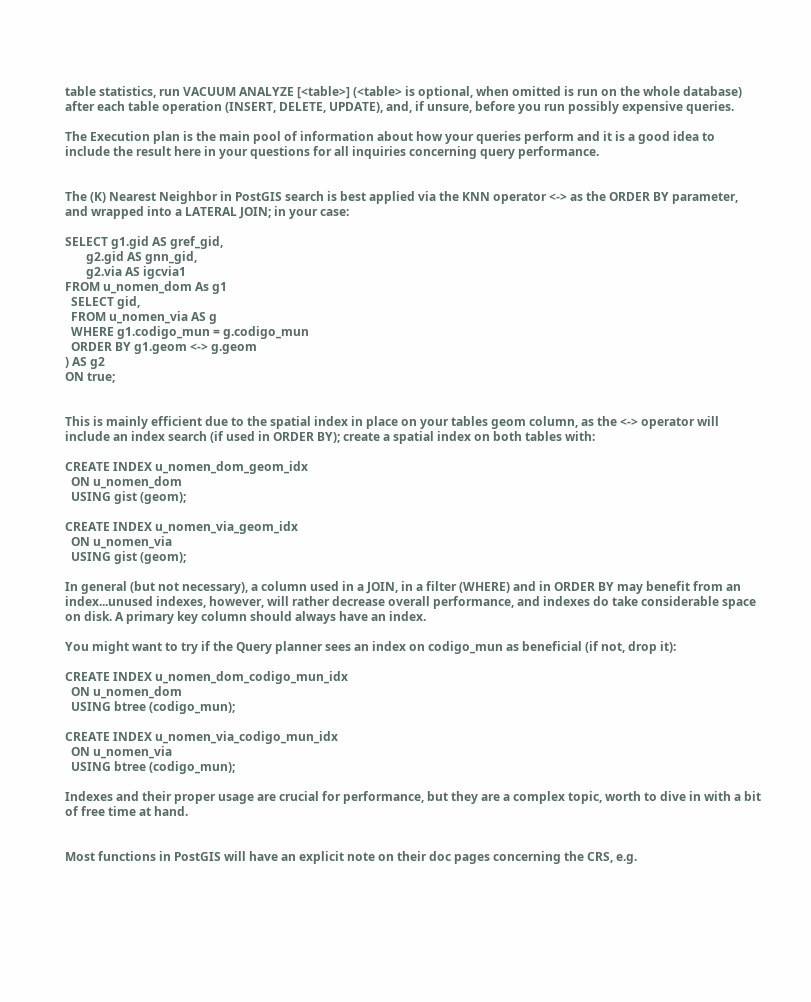table statistics, run VACUUM ANALYZE [<table>] (<table> is optional, when omitted is run on the whole database) after each table operation (INSERT, DELETE, UPDATE), and, if unsure, before you run possibly expensive queries.

The Execution plan is the main pool of information about how your queries perform and it is a good idea to include the result here in your questions for all inquiries concerning query performance.


The (K) Nearest Neighbor in PostGIS search is best applied via the KNN operator <-> as the ORDER BY parameter, and wrapped into a LATERAL JOIN; in your case:

SELECT g1.gid AS gref_gid,
       g2.gid AS gnn_gid,
       g2.via AS igcvia1
FROM u_nomen_dom As g1
  SELECT gid,
  FROM u_nomen_via AS g
  WHERE g1.codigo_mun = g.codigo_mun
  ORDER BY g1.geom <-> g.geom
) AS g2
ON true;


This is mainly efficient due to the spatial index in place on your tables geom column, as the <-> operator will include an index search (if used in ORDER BY); create a spatial index on both tables with:

CREATE INDEX u_nomen_dom_geom_idx
  ON u_nomen_dom
  USING gist (geom);

CREATE INDEX u_nomen_via_geom_idx
  ON u_nomen_via
  USING gist (geom);

In general (but not necessary), a column used in a JOIN, in a filter (WHERE) and in ORDER BY may benefit from an index...unused indexes, however, will rather decrease overall performance, and indexes do take considerable space on disk. A primary key column should always have an index.

You might want to try if the Query planner sees an index on codigo_mun as beneficial (if not, drop it):

CREATE INDEX u_nomen_dom_codigo_mun_idx
  ON u_nomen_dom
  USING btree (codigo_mun);

CREATE INDEX u_nomen_via_codigo_mun_idx
  ON u_nomen_via
  USING btree (codigo_mun);

Indexes and their proper usage are crucial for performance, but they are a complex topic, worth to dive in with a bit of free time at hand.


Most functions in PostGIS will have an explicit note on their doc pages concerning the CRS, e.g.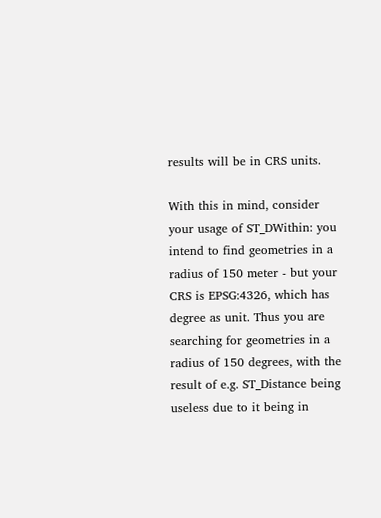results will be in CRS units.

With this in mind, consider your usage of ST_DWithin: you intend to find geometries in a radius of 150 meter - but your CRS is EPSG:4326, which has degree as unit. Thus you are searching for geometries in a radius of 150 degrees, with the result of e.g. ST_Distance being useless due to it being in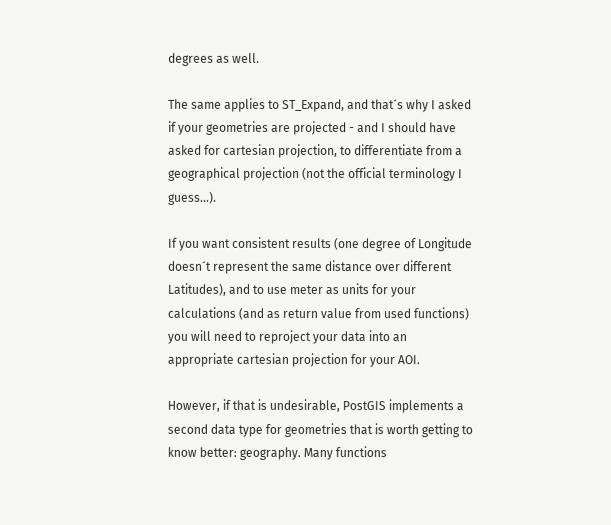degrees as well.

The same applies to ST_Expand, and that´s why I asked if your geometries are projected - and I should have asked for cartesian projection, to differentiate from a geographical projection (not the official terminology I guess...).

If you want consistent results (one degree of Longitude doesn´t represent the same distance over different Latitudes), and to use meter as units for your calculations (and as return value from used functions) you will need to reproject your data into an appropriate cartesian projection for your AOI.

However, if that is undesirable, PostGIS implements a second data type for geometries that is worth getting to know better: geography. Many functions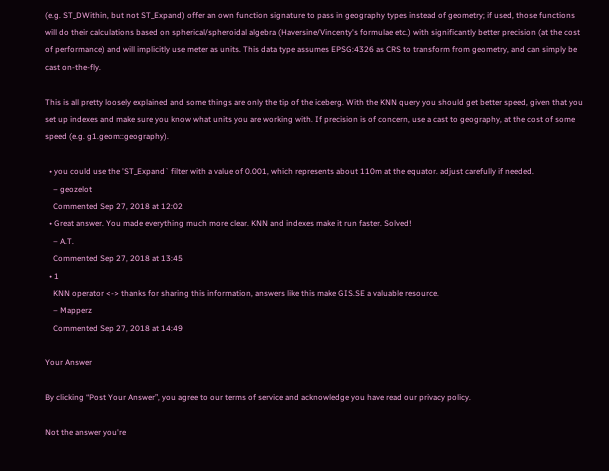(e.g. ST_DWithin, but not ST_Expand) offer an own function signature to pass in geography types instead of geometry; if used, those functions will do their calculations based on spherical/spheroidal algebra (Haversine/Vincenty's formulae etc.) with significantly better precision (at the cost of performance) and will implicitly use meter as units. This data type assumes EPSG:4326 as CRS to transform from geometry, and can simply be cast on-the-fly.

This is all pretty loosely explained and some things are only the tip of the iceberg. With the KNN query you should get better speed, given that you set up indexes and make sure you know what units you are working with. If precision is of concern, use a cast to geography, at the cost of some speed (e.g. g1.geom::geography).

  • you could use the 'ST_Expand` filter with a value of 0.001, which represents about 110m at the equator. adjust carefully if needed.
    – geozelot
    Commented Sep 27, 2018 at 12:02
  • Great answer. You made everything much more clear. KNN and indexes make it run faster. Solved!
    – A.T.
    Commented Sep 27, 2018 at 13:45
  • 1
    KNN operator <-> thanks for sharing this information, answers like this make GIS.SE a valuable resource.
    – Mapperz
    Commented Sep 27, 2018 at 14:49

Your Answer

By clicking “Post Your Answer”, you agree to our terms of service and acknowledge you have read our privacy policy.

Not the answer you're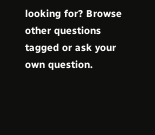looking for? Browse other questions tagged or ask your own question.